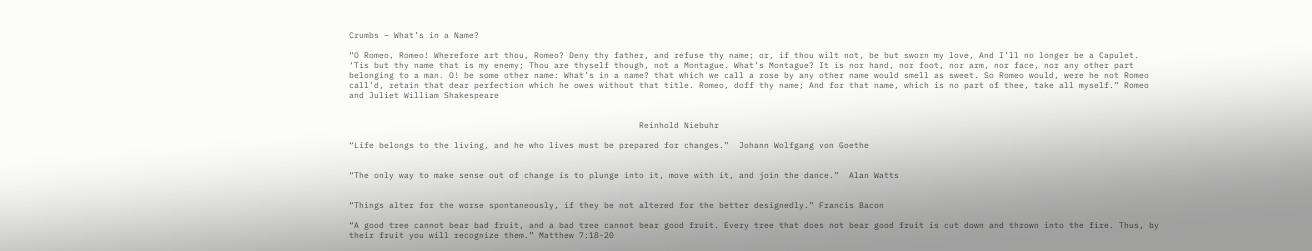Crumbs – What’s in a Name?

“O Romeo, Romeo! Wherefore art thou, Romeo? Deny thy father, and refuse thy name; or, if thou wilt not, be but sworn my love, And I’ll no longer be a Capulet. ‘Tis but thy name that is my enemy; Thou are thyself though, not a Montague. What’s Montague? It is nor hand, nor foot, nor arm, nor face, nor any other part belonging to a man. O! be some other name: What’s in a name? that which we call a rose by any other name would smell as sweet. So Romeo would, were he not Romeo call’d, retain that dear perfection which he owes without that title. Romeo, doff thy name; And for that name, which is no part of thee, take all myself.” Romeo and Juliet William Shakespeare


                                                          Reinhold Niebuhr

“Life belongs to the living, and he who lives must be prepared for changes.”  Johann Wolfgang von Goethe


“The only way to make sense out of change is to plunge into it, move with it, and join the dance.”  Alan Watts


“Things alter for the worse spontaneously, if they be not altered for the better designedly.” Francis Bacon

“A good tree cannot bear bad fruit, and a bad tree cannot bear good fruit. Every tree that does not bear good fruit is cut down and thrown into the fire. Thus, by their fruit you will recognize them.” Matthew 7:18-20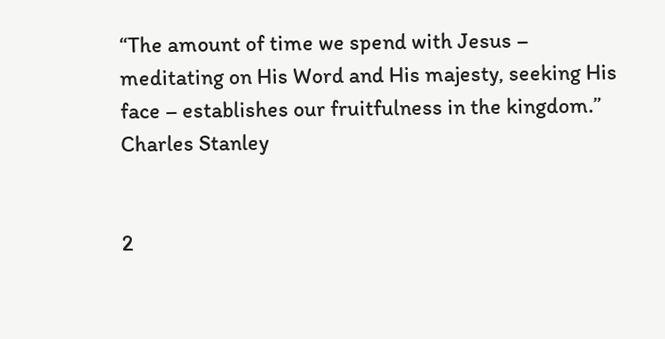“The amount of time we spend with Jesus – meditating on His Word and His majesty, seeking His face – establishes our fruitfulness in the kingdom.” Charles Stanley


2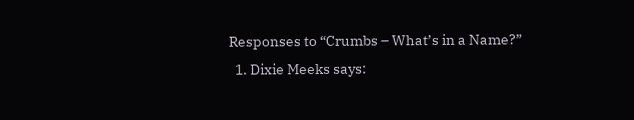Responses to “Crumbs – What’s in a Name?”
  1. Dixie Meeks says: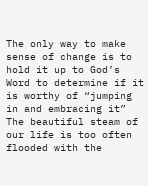The only way to make sense of change is to hold it up to God’s Word to determine if it is worthy of “jumping in and embracing it” The beautiful steam of our life is too often flooded with the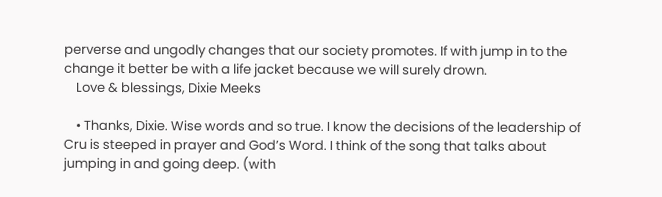perverse and ungodly changes that our society promotes. If with jump in to the change it better be with a life jacket because we will surely drown.
    Love & blessings, Dixie Meeks

    • Thanks, Dixie. Wise words and so true. I know the decisions of the leadership of Cru is steeped in prayer and God’s Word. I think of the song that talks about jumping in and going deep. (with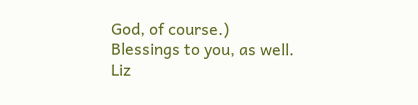God, of course.) Blessings to you, as well. Liz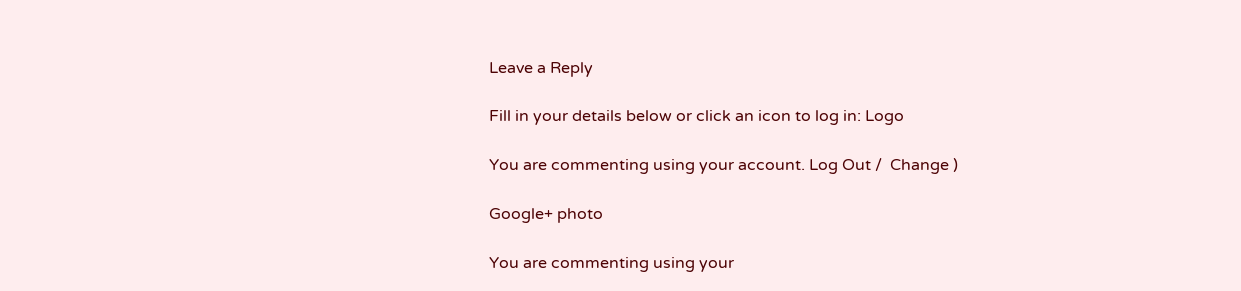Leave a Reply

Fill in your details below or click an icon to log in: Logo

You are commenting using your account. Log Out /  Change )

Google+ photo

You are commenting using your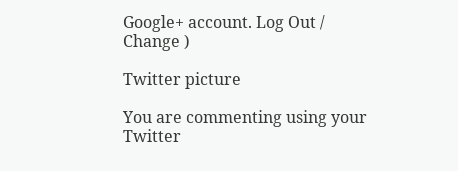Google+ account. Log Out /  Change )

Twitter picture

You are commenting using your Twitter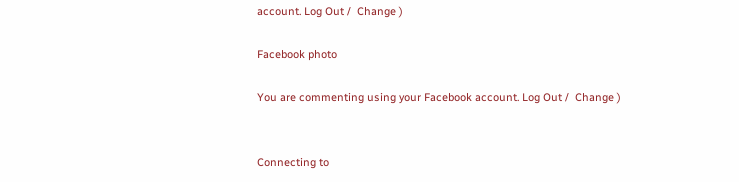account. Log Out /  Change )

Facebook photo

You are commenting using your Facebook account. Log Out /  Change )


Connecting to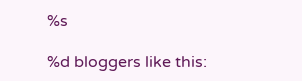%s

%d bloggers like this: